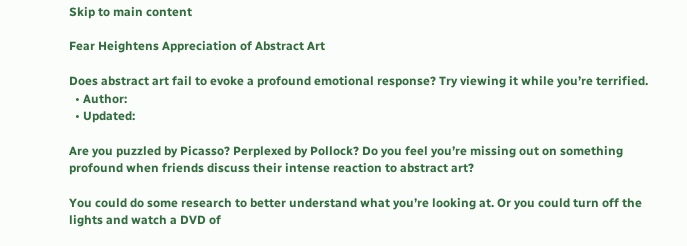Skip to main content

Fear Heightens Appreciation of Abstract Art

Does abstract art fail to evoke a profound emotional response? Try viewing it while you’re terrified.
  • Author:
  • Updated:

Are you puzzled by Picasso? Perplexed by Pollock? Do you feel you’re missing out on something profound when friends discuss their intense reaction to abstract art?

You could do some research to better understand what you’re looking at. Or you could turn off the lights and watch a DVD of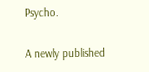Psycho.

A newly published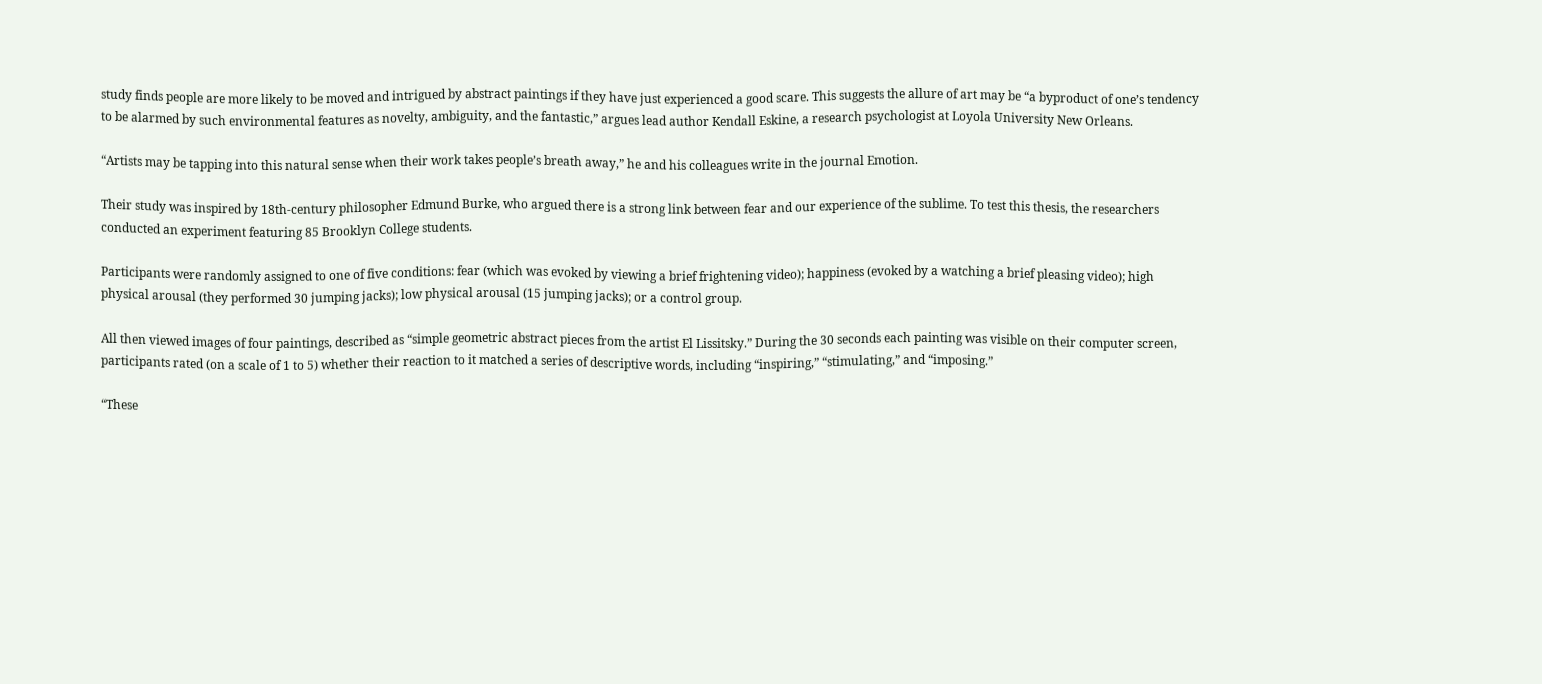study finds people are more likely to be moved and intrigued by abstract paintings if they have just experienced a good scare. This suggests the allure of art may be “a byproduct of one’s tendency to be alarmed by such environmental features as novelty, ambiguity, and the fantastic,” argues lead author Kendall Eskine, a research psychologist at Loyola University New Orleans.

“Artists may be tapping into this natural sense when their work takes people’s breath away,” he and his colleagues write in the journal Emotion.

Their study was inspired by 18th-century philosopher Edmund Burke, who argued there is a strong link between fear and our experience of the sublime. To test this thesis, the researchers conducted an experiment featuring 85 Brooklyn College students.

Participants were randomly assigned to one of five conditions: fear (which was evoked by viewing a brief frightening video); happiness (evoked by a watching a brief pleasing video); high physical arousal (they performed 30 jumping jacks); low physical arousal (15 jumping jacks); or a control group.

All then viewed images of four paintings, described as “simple geometric abstract pieces from the artist El Lissitsky.” During the 30 seconds each painting was visible on their computer screen, participants rated (on a scale of 1 to 5) whether their reaction to it matched a series of descriptive words, including “inspiring,” “stimulating,” and “imposing.”

“These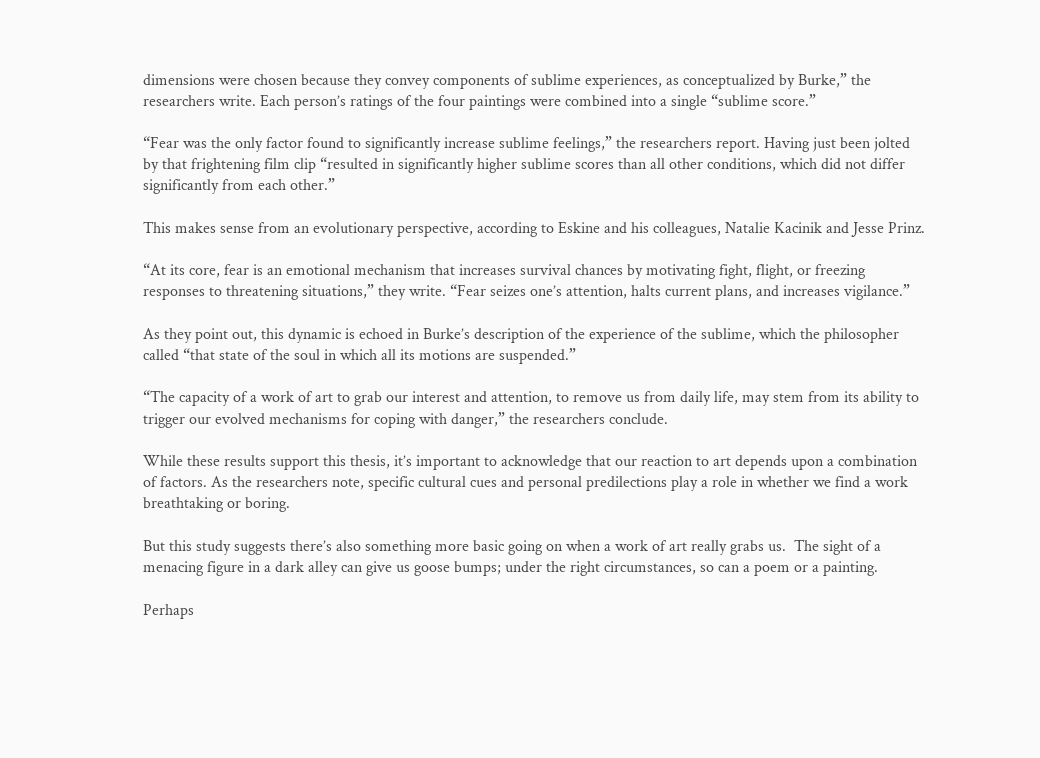dimensions were chosen because they convey components of sublime experiences, as conceptualized by Burke,” the researchers write. Each person’s ratings of the four paintings were combined into a single “sublime score.”

“Fear was the only factor found to significantly increase sublime feelings,” the researchers report. Having just been jolted by that frightening film clip “resulted in significantly higher sublime scores than all other conditions, which did not differ significantly from each other.”

This makes sense from an evolutionary perspective, according to Eskine and his colleagues, Natalie Kacinik and Jesse Prinz.

“At its core, fear is an emotional mechanism that increases survival chances by motivating fight, flight, or freezing responses to threatening situations,” they write. “Fear seizes one’s attention, halts current plans, and increases vigilance.”

As they point out, this dynamic is echoed in Burke’s description of the experience of the sublime, which the philosopher called “that state of the soul in which all its motions are suspended.”

“The capacity of a work of art to grab our interest and attention, to remove us from daily life, may stem from its ability to trigger our evolved mechanisms for coping with danger,” the researchers conclude.

While these results support this thesis, it’s important to acknowledge that our reaction to art depends upon a combination of factors. As the researchers note, specific cultural cues and personal predilections play a role in whether we find a work breathtaking or boring.

But this study suggests there’s also something more basic going on when a work of art really grabs us.  The sight of a menacing figure in a dark alley can give us goose bumps; under the right circumstances, so can a poem or a painting.

Perhaps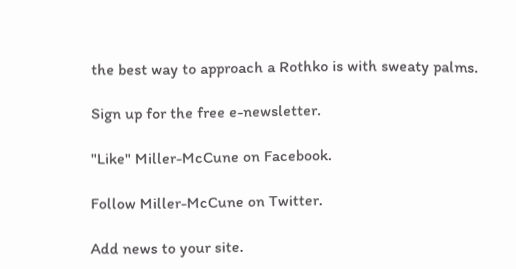the best way to approach a Rothko is with sweaty palms.

Sign up for the free e-newsletter.

"Like" Miller-McCune on Facebook.

Follow Miller-McCune on Twitter.

Add news to your site.